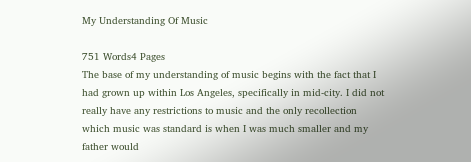My Understanding Of Music

751 Words4 Pages
The base of my understanding of music begins with the fact that I had grown up within Los Angeles, specifically in mid-city. I did not really have any restrictions to music and the only recollection which music was standard is when I was much smaller and my father would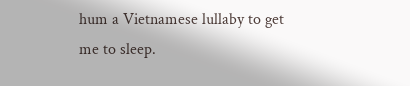hum a Vietnamese lullaby to get me to sleep.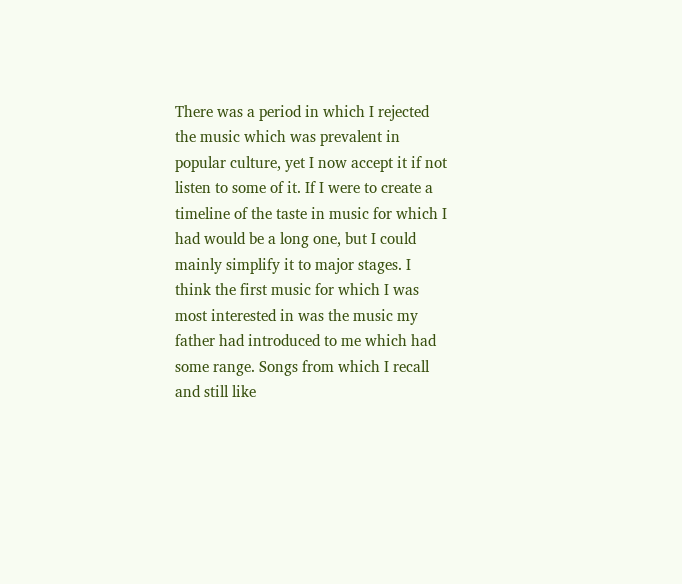There was a period in which I rejected the music which was prevalent in popular culture, yet I now accept it if not listen to some of it. If I were to create a timeline of the taste in music for which I had would be a long one, but I could mainly simplify it to major stages. I think the first music for which I was most interested in was the music my father had introduced to me which had some range. Songs from which I recall and still like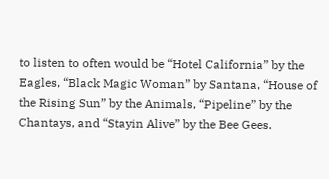to listen to often would be “Hotel California” by the Eagles, “Black Magic Woman” by Santana, “House of the Rising Sun” by the Animals, “Pipeline” by the Chantays, and “Stayin Alive” by the Bee Gees.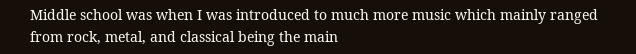Middle school was when I was introduced to much more music which mainly ranged from rock, metal, and classical being the main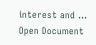interest and ...
Open Document